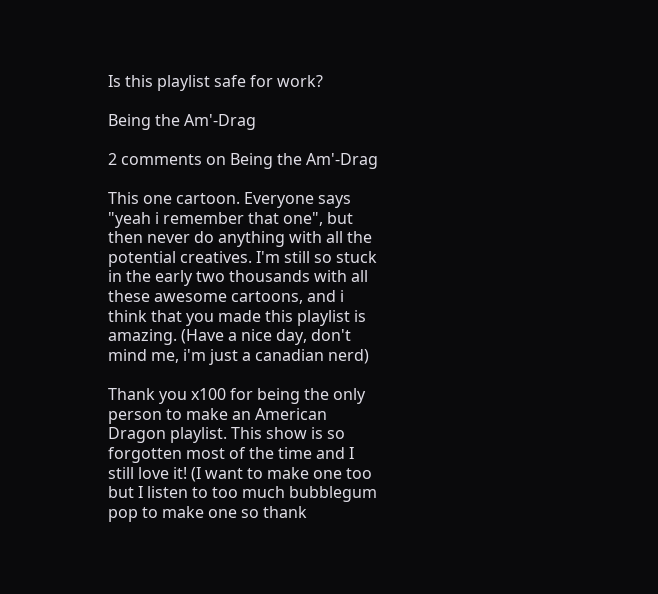Is this playlist safe for work?

Being the Am'-Drag

2 comments on Being the Am'-Drag

This one cartoon. Everyone says "yeah i remember that one", but then never do anything with all the potential creatives. I'm still so stuck in the early two thousands with all these awesome cartoons, and i think that you made this playlist is amazing. (Have a nice day, don't mind me, i'm just a canadian nerd)

Thank you x100 for being the only person to make an American Dragon playlist. This show is so forgotten most of the time and I still love it! (I want to make one too but I listen to too much bubblegum pop to make one so thank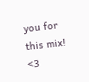you for this mix! <3